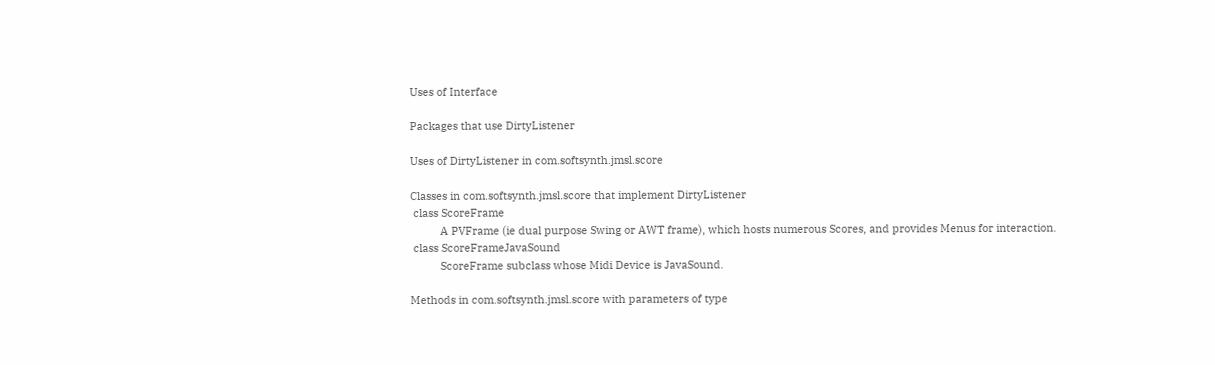Uses of Interface

Packages that use DirtyListener

Uses of DirtyListener in com.softsynth.jmsl.score

Classes in com.softsynth.jmsl.score that implement DirtyListener
 class ScoreFrame
          A PVFrame (ie dual purpose Swing or AWT frame), which hosts numerous Scores, and provides Menus for interaction.
 class ScoreFrameJavaSound
          ScoreFrame subclass whose Midi Device is JavaSound.

Methods in com.softsynth.jmsl.score with parameters of type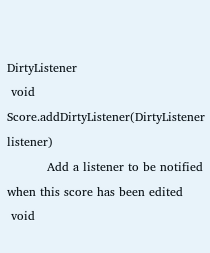DirtyListener
 void Score.addDirtyListener(DirtyListener listener)
          Add a listener to be notified when this score has been edited
 void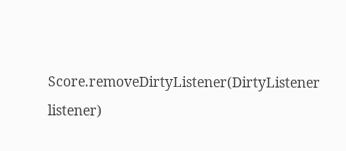Score.removeDirtyListener(DirtyListener listener)